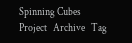Spinning Cubes
Project   Archive   Tag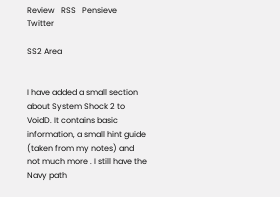Review   RSS   Pensieve   Twitter

SS2 Area


I have added a small section about System Shock 2 to VoidD. It contains basic information, a small hint guide (taken from my notes) and not much more . I still have the Navy path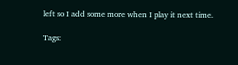left so I add some more when I play it next time.

Tags: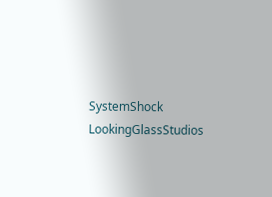SystemShock LookingGlassStudios